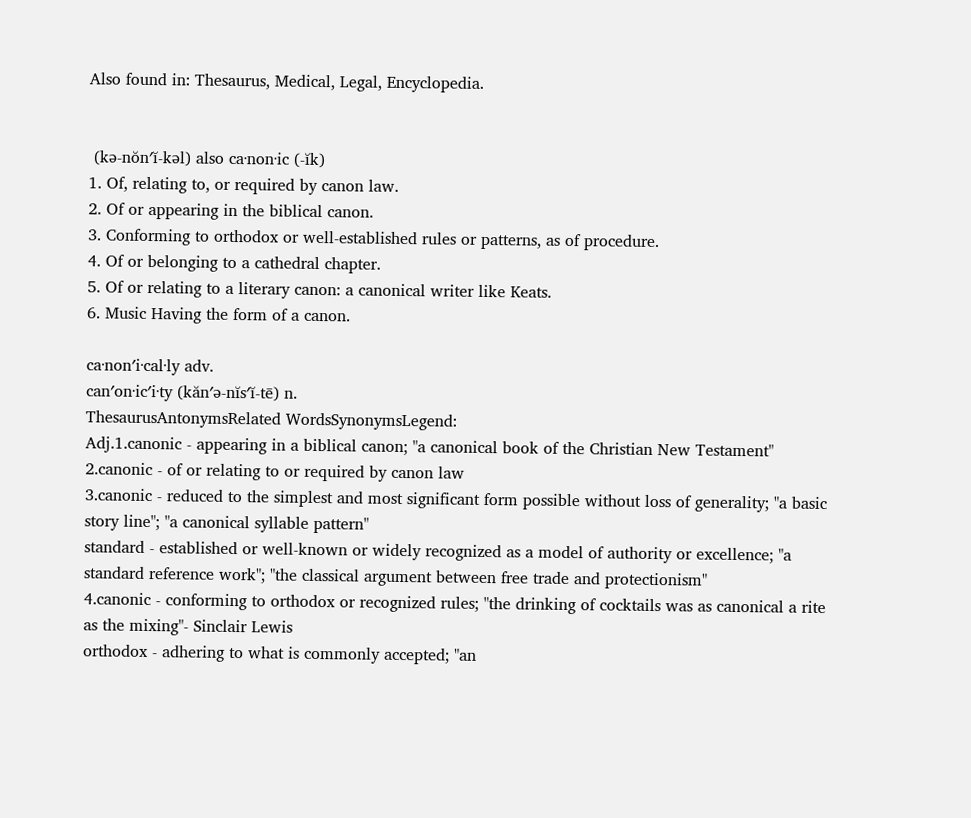Also found in: Thesaurus, Medical, Legal, Encyclopedia.


 (kə-nŏn′ĭ-kəl) also ca·non·ic (-ĭk)
1. Of, relating to, or required by canon law.
2. Of or appearing in the biblical canon.
3. Conforming to orthodox or well-established rules or patterns, as of procedure.
4. Of or belonging to a cathedral chapter.
5. Of or relating to a literary canon: a canonical writer like Keats.
6. Music Having the form of a canon.

ca·non′i·cal·ly adv.
can′on·ic′i·ty (kăn′ə-nĭs′ĭ-tē) n.
ThesaurusAntonymsRelated WordsSynonymsLegend:
Adj.1.canonic - appearing in a biblical canon; "a canonical book of the Christian New Testament"
2.canonic - of or relating to or required by canon law
3.canonic - reduced to the simplest and most significant form possible without loss of generality; "a basic story line"; "a canonical syllable pattern"
standard - established or well-known or widely recognized as a model of authority or excellence; "a standard reference work"; "the classical argument between free trade and protectionism"
4.canonic - conforming to orthodox or recognized rules; "the drinking of cocktails was as canonical a rite as the mixing"- Sinclair Lewis
orthodox - adhering to what is commonly accepted; "an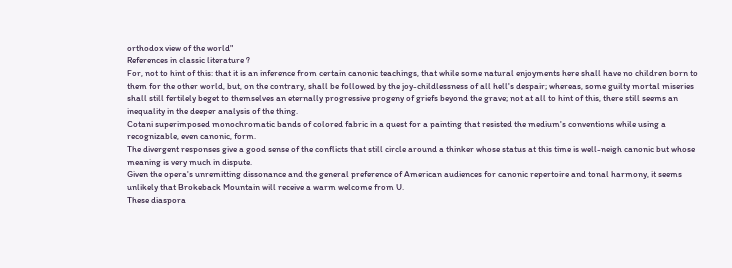orthodox view of the world"
References in classic literature ?
For, not to hint of this: that it is an inference from certain canonic teachings, that while some natural enjoyments here shall have no children born to them for the other world, but, on the contrary, shall be followed by the joy-childlessness of all hell's despair; whereas, some guilty mortal miseries shall still fertilely beget to themselves an eternally progressive progeny of griefs beyond the grave; not at all to hint of this, there still seems an inequality in the deeper analysis of the thing.
Cotani superimposed monochromatic bands of colored fabric in a quest for a painting that resisted the medium's conventions while using a recognizable, even canonic, form.
The divergent responses give a good sense of the conflicts that still circle around a thinker whose status at this time is well-neigh canonic but whose meaning is very much in dispute.
Given the opera's unremitting dissonance and the general preference of American audiences for canonic repertoire and tonal harmony, it seems unlikely that Brokeback Mountain will receive a warm welcome from U.
These diaspora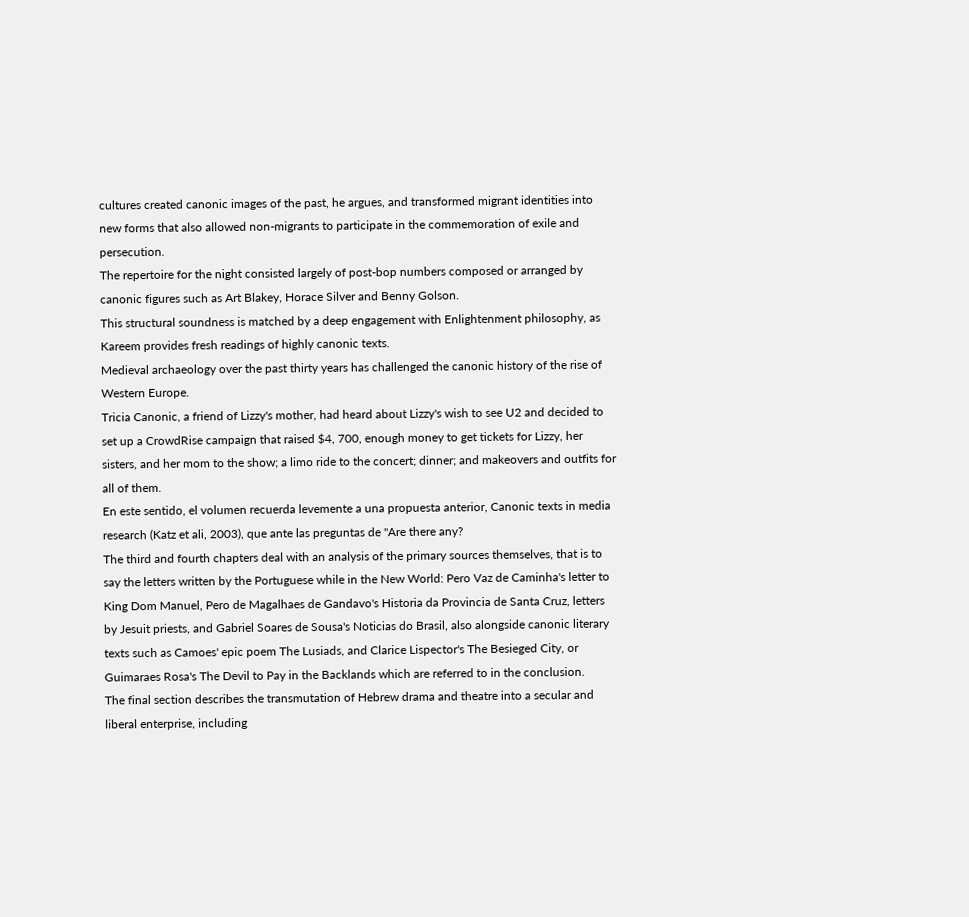cultures created canonic images of the past, he argues, and transformed migrant identities into new forms that also allowed non-migrants to participate in the commemoration of exile and persecution.
The repertoire for the night consisted largely of post-bop numbers composed or arranged by canonic figures such as Art Blakey, Horace Silver and Benny Golson.
This structural soundness is matched by a deep engagement with Enlightenment philosophy, as Kareem provides fresh readings of highly canonic texts.
Medieval archaeology over the past thirty years has challenged the canonic history of the rise of Western Europe.
Tricia Canonic, a friend of Lizzy's mother, had heard about Lizzy's wish to see U2 and decided to set up a CrowdRise campaign that raised $4, 700, enough money to get tickets for Lizzy, her sisters, and her mom to the show; a limo ride to the concert; dinner; and makeovers and outfits for all of them.
En este sentido, el volumen recuerda levemente a una propuesta anterior, Canonic texts in media research (Katz et ali, 2003), que ante las preguntas de "Are there any?
The third and fourth chapters deal with an analysis of the primary sources themselves, that is to say the letters written by the Portuguese while in the New World: Pero Vaz de Caminha's letter to King Dom Manuel, Pero de Magalhaes de Gandavo's Historia da Provincia de Santa Cruz, letters by Jesuit priests, and Gabriel Soares de Sousa's Noticias do Brasil, also alongside canonic literary texts such as Camoes' epic poem The Lusiads, and Clarice Lispector's The Besieged City, or Guimaraes Rosa's The Devil to Pay in the Backlands which are referred to in the conclusion.
The final section describes the transmutation of Hebrew drama and theatre into a secular and liberal enterprise, including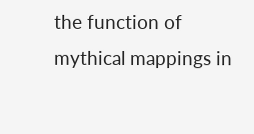the function of mythical mappings in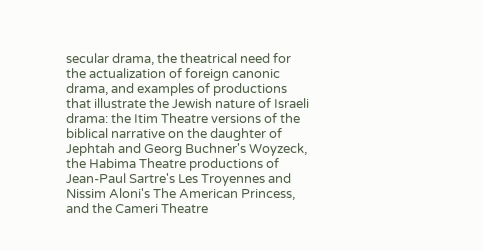secular drama, the theatrical need for the actualization of foreign canonic drama, and examples of productions that illustrate the Jewish nature of Israeli drama: the Itim Theatre versions of the biblical narrative on the daughter of Jephtah and Georg Buchner's Woyzeck, the Habima Theatre productions of Jean-Paul Sartre's Les Troyennes and Nissim Aloni's The American Princess, and the Cameri Theatre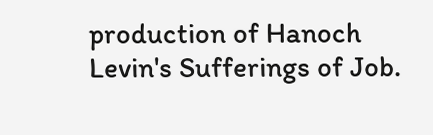production of Hanoch Levin's Sufferings of Job.